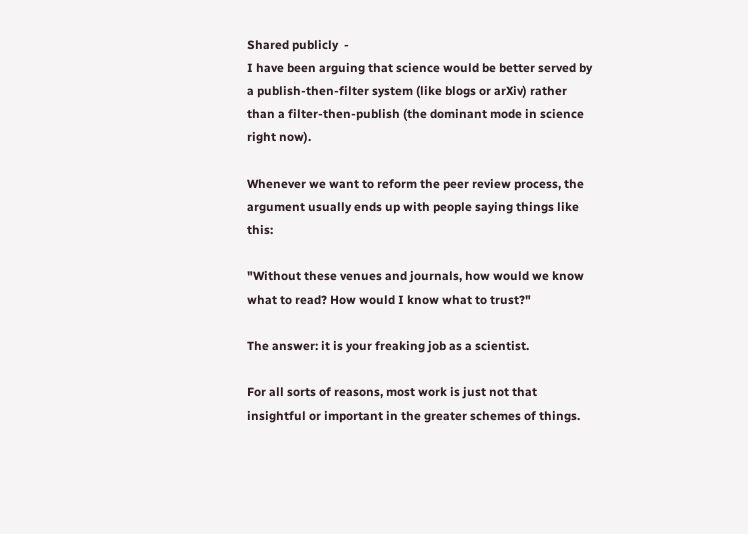Shared publicly  -
I have been arguing that science would be better served by a publish-then-filter system (like blogs or arXiv) rather than a filter-then-publish (the dominant mode in science right now).

Whenever we want to reform the peer review process, the argument usually ends up with people saying things like this:

"Without these venues and journals, how would we know what to read? How would I know what to trust?"

The answer: it is your freaking job as a scientist.

For all sorts of reasons, most work is just not that insightful or important in the greater schemes of things.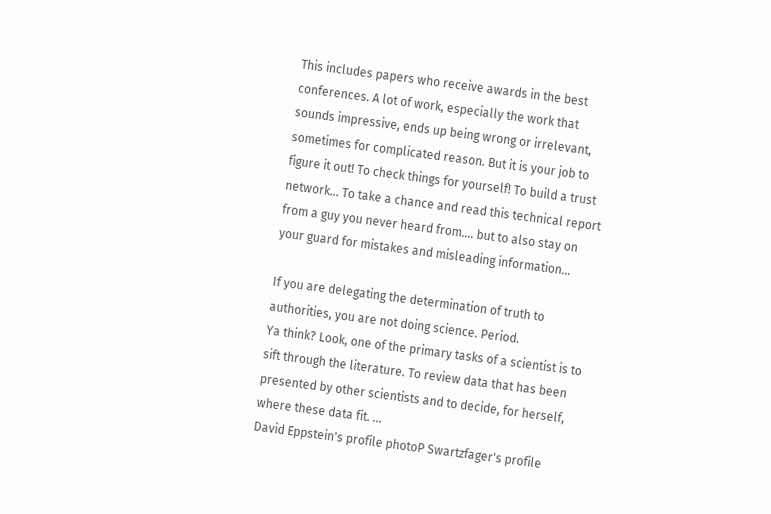This includes papers who receive awards in the best conferences. A lot of work, especially the work that sounds impressive, ends up being wrong or irrelevant, sometimes for complicated reason. But it is your job to figure it out! To check things for yourself! To build a trust network... To take a chance and read this technical report from a guy you never heard from.... but to also stay on your guard for mistakes and misleading information...

If you are delegating the determination of truth to authorities, you are not doing science. Period.
Ya think? Look, one of the primary tasks of a scientist is to sift through the literature. To review data that has been presented by other scientists and to decide, for herself, where these data fit. ...
David Eppstein's profile photoP Swartzfager's profile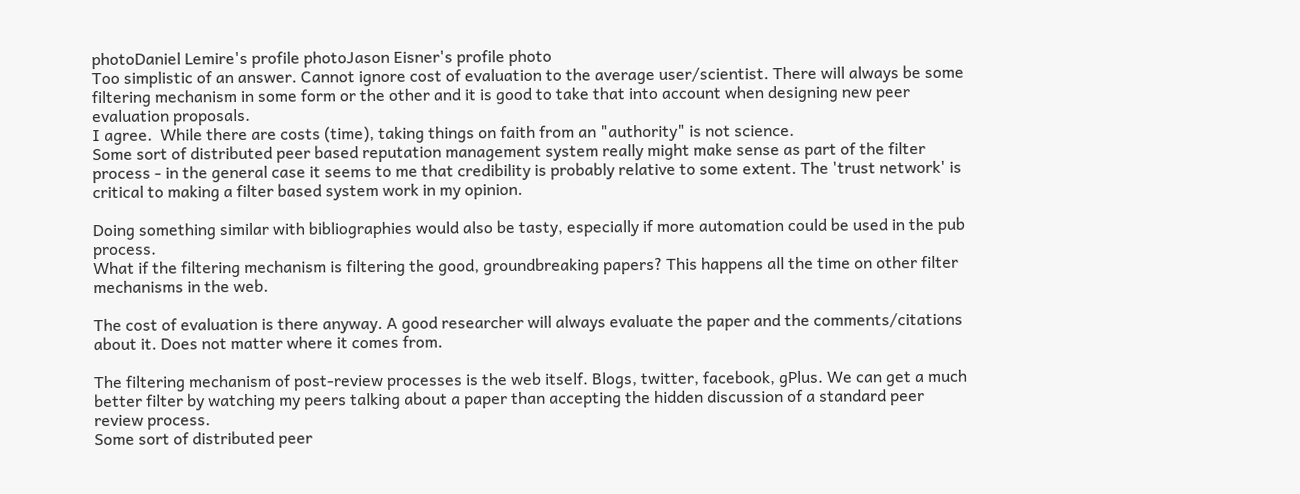photoDaniel Lemire's profile photoJason Eisner's profile photo
Too simplistic of an answer. Cannot ignore cost of evaluation to the average user/scientist. There will always be some filtering mechanism in some form or the other and it is good to take that into account when designing new peer evaluation proposals.
I agree.  While there are costs (time), taking things on faith from an "authority" is not science.
Some sort of distributed peer based reputation management system really might make sense as part of the filter process - in the general case it seems to me that credibility is probably relative to some extent. The 'trust network' is critical to making a filter based system work in my opinion.

Doing something similar with bibliographies would also be tasty, especially if more automation could be used in the pub process.
What if the filtering mechanism is filtering the good, groundbreaking papers? This happens all the time on other filter mechanisms in the web.

The cost of evaluation is there anyway. A good researcher will always evaluate the paper and the comments/citations about it. Does not matter where it comes from.

The filtering mechanism of post-review processes is the web itself. Blogs, twitter, facebook, gPlus. We can get a much better filter by watching my peers talking about a paper than accepting the hidden discussion of a standard peer review process.
Some sort of distributed peer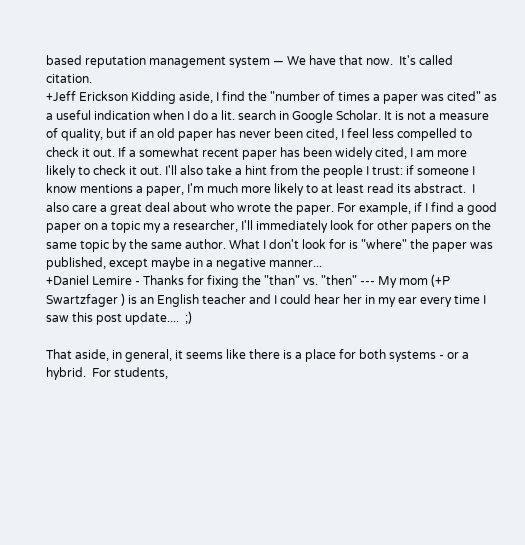based reputation management system — We have that now.  It's called citation.
+Jeff Erickson Kidding aside, I find the "number of times a paper was cited" as a useful indication when I do a lit. search in Google Scholar. It is not a measure of quality, but if an old paper has never been cited, I feel less compelled to check it out. If a somewhat recent paper has been widely cited, I am more likely to check it out. I'll also take a hint from the people I trust: if someone I know mentions a paper, I'm much more likely to at least read its abstract.  I also care a great deal about who wrote the paper. For example, if I find a good paper on a topic my a researcher, I'll immediately look for other papers on the same topic by the same author. What I don't look for is "where" the paper was published, except maybe in a negative manner...
+Daniel Lemire - Thanks for fixing the "than" vs. "then" --- My mom (+P Swartzfager ) is an English teacher and I could hear her in my ear every time I saw this post update....  ;)

That aside, in general, it seems like there is a place for both systems - or a hybrid.  For students,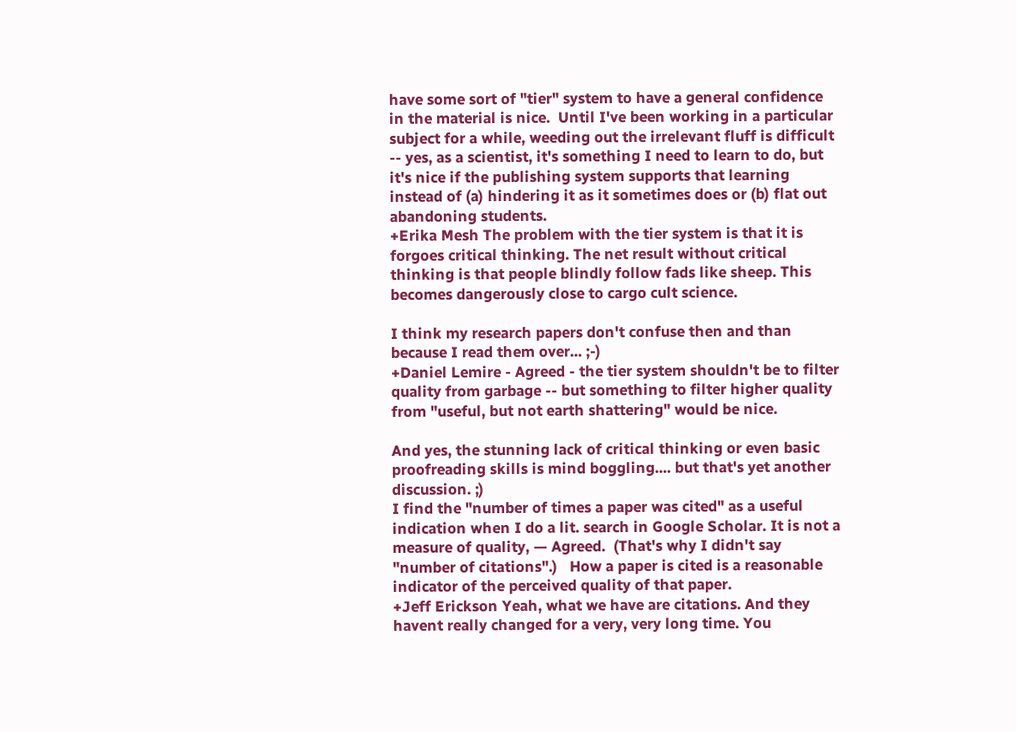have some sort of "tier" system to have a general confidence in the material is nice.  Until I've been working in a particular subject for a while, weeding out the irrelevant fluff is difficult -- yes, as a scientist, it's something I need to learn to do, but it's nice if the publishing system supports that learning instead of (a) hindering it as it sometimes does or (b) flat out abandoning students.
+Erika Mesh The problem with the tier system is that it is forgoes critical thinking. The net result without critical thinking is that people blindly follow fads like sheep. This becomes dangerously close to cargo cult science.

I think my research papers don't confuse then and than because I read them over... ;-)
+Daniel Lemire - Agreed - the tier system shouldn't be to filter quality from garbage -- but something to filter higher quality from "useful, but not earth shattering" would be nice.

And yes, the stunning lack of critical thinking or even basic proofreading skills is mind boggling.... but that's yet another discussion. ;)
I find the "number of times a paper was cited" as a useful indication when I do a lit. search in Google Scholar. It is not a measure of quality, — Agreed.  (That's why I didn't say "number of citations".)   How a paper is cited is a reasonable indicator of the perceived quality of that paper.
+Jeff Erickson Yeah, what we have are citations. And they havent really changed for a very, very long time. You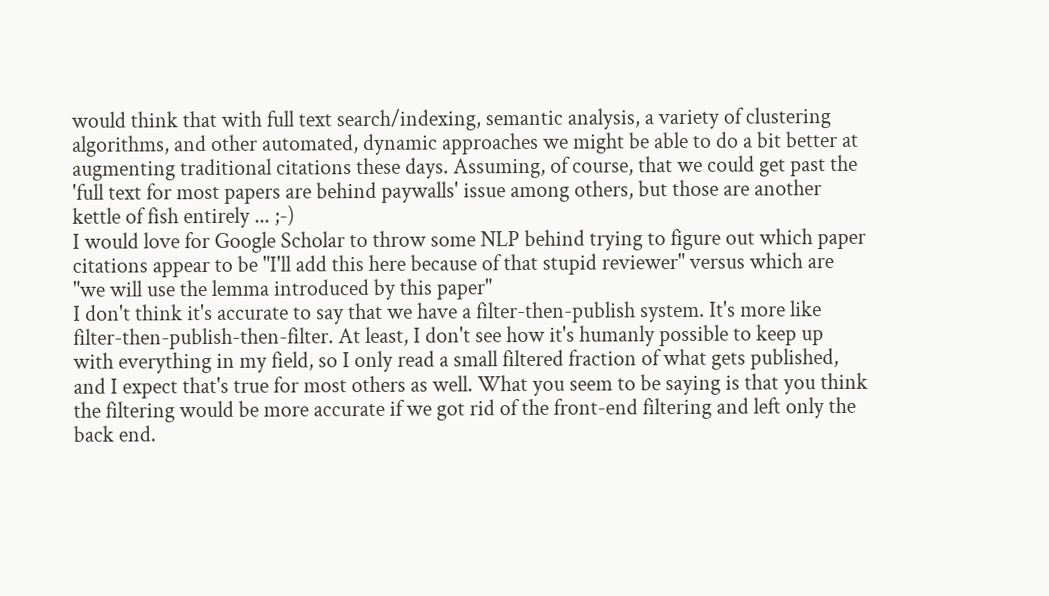would think that with full text search/indexing, semantic analysis, a variety of clustering algorithms, and other automated, dynamic approaches we might be able to do a bit better at augmenting traditional citations these days. Assuming, of course, that we could get past the 'full text for most papers are behind paywalls' issue among others, but those are another kettle of fish entirely ... ;-)
I would love for Google Scholar to throw some NLP behind trying to figure out which paper citations appear to be "I'll add this here because of that stupid reviewer" versus which are "we will use the lemma introduced by this paper"
I don't think it's accurate to say that we have a filter-then-publish system. It's more like filter-then-publish-then-filter. At least, I don't see how it's humanly possible to keep up with everything in my field, so I only read a small filtered fraction of what gets published, and I expect that's true for most others as well. What you seem to be saying is that you think the filtering would be more accurate if we got rid of the front-end filtering and left only the back end.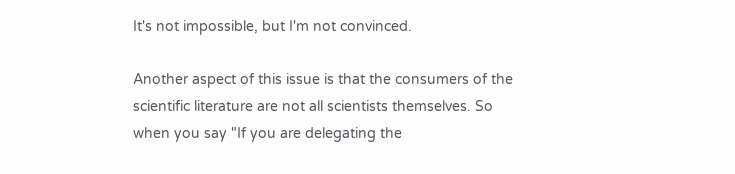It's not impossible, but I'm not convinced.

Another aspect of this issue is that the consumers of the scientific literature are not all scientists themselves. So when you say "If you are delegating the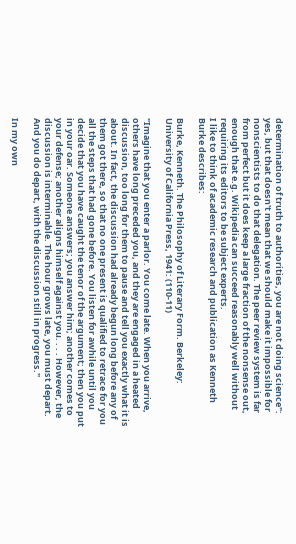determination of truth to authorities, you are not doing science": yes, but that doesn't mean that we should make it impossible for nonscientists to do that delegation. The peer review system is far from perfect but it does keep a large fraction of the nonsense out, enough that e.g. Wikipedia can succeed reasonably well without requiring its editors to be subject experts.
I like to think of academic research and publication as Kenneth Burke describes:

Burke, Kenneth. The Philosophy of Literary Form. Berkeley: University of California Press, 1941: (110-11)

"Imagine that you enter a parlor. You come late. When you arrive, others have long preceded you, and they are engaged in a heated discussion, too long for them to pause and tell you exactly what it is about. In fact, the discussion had already begun long before any of them got there, so that no one present is qualified to retrace for you all the steps that had gone before. You listen for awhile until you decide that you have caught the tenor of the argument; then you put in your oar. Someone answers; you answer him; another comes to your defense; another aligns himself against you. . . . However, the discussion is interminable. The hour grows late, you must depart. And you do depart, with the discussion still in progress."

In my own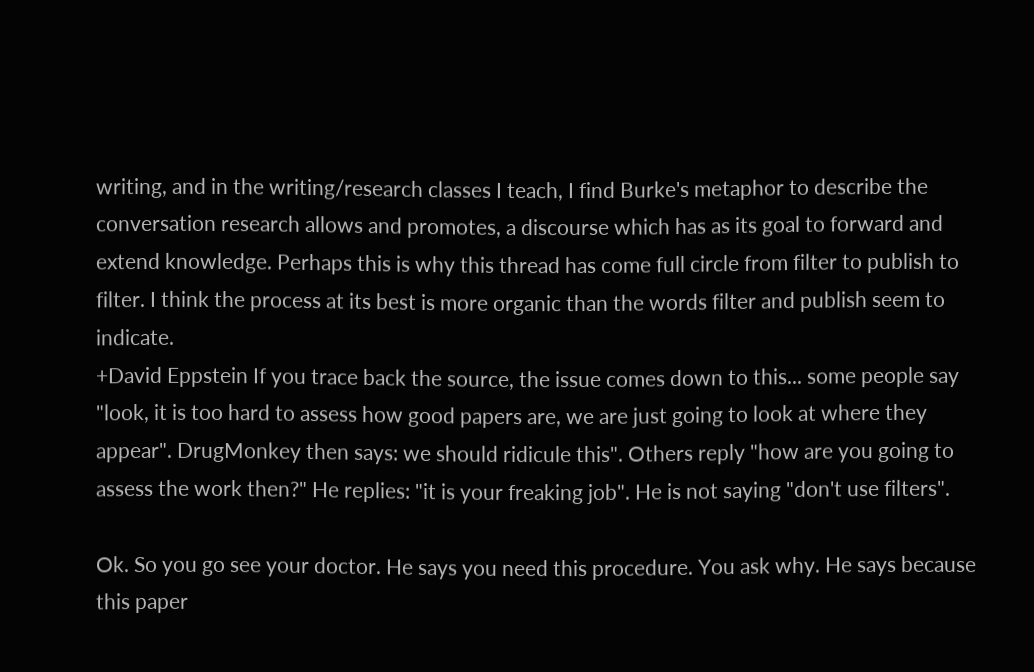writing, and in the writing/research classes I teach, I find Burke's metaphor to describe the conversation research allows and promotes, a discourse which has as its goal to forward and extend knowledge. Perhaps this is why this thread has come full circle from filter to publish to filter. I think the process at its best is more organic than the words filter and publish seem to indicate.
+David Eppstein If you trace back the source, the issue comes down to this... some people say "look, it is too hard to assess how good papers are, we are just going to look at where they appear". DrugMonkey then says: we should ridicule this". Others reply "how are you going to assess the work then?" He replies: "it is your freaking job". He is not saying "don't use filters".

Ok. So you go see your doctor. He says you need this procedure. You ask why. He says because this paper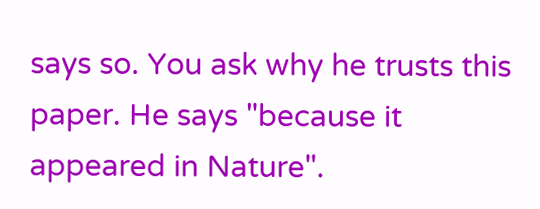says so. You ask why he trusts this paper. He says "because it appeared in Nature".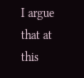I argue that at this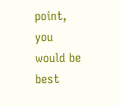point, you would be best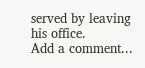served by leaving his office.
Add a comment...